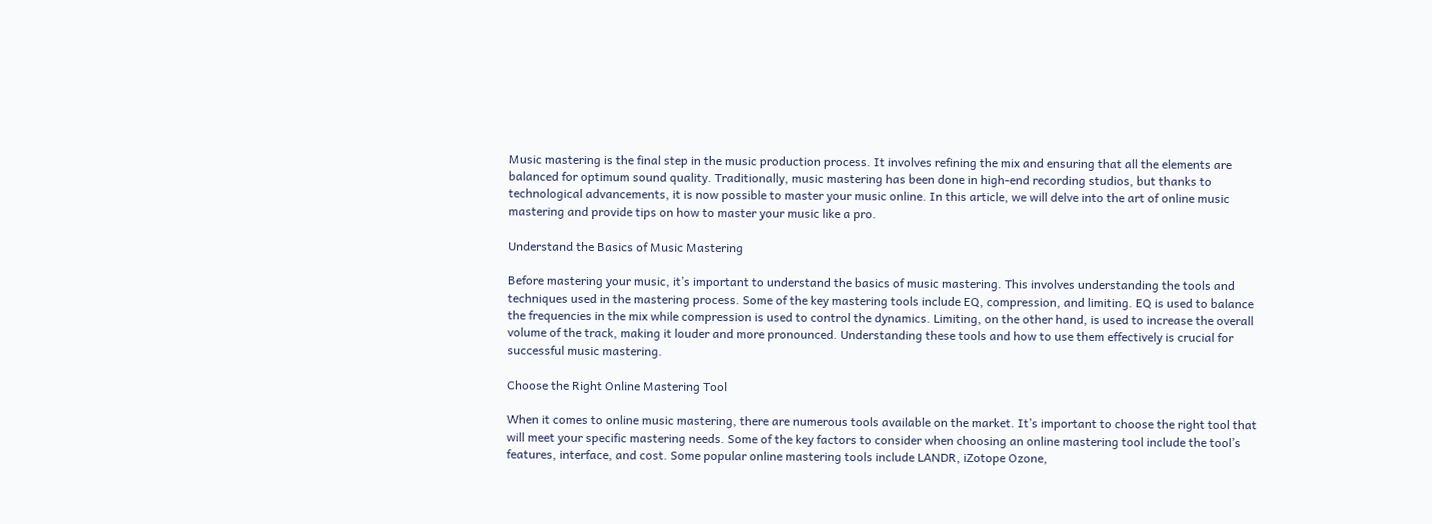Music mastering is the final step in the music production process. It involves refining the mix and ensuring that all the elements are balanced for optimum sound quality. Traditionally, music mastering has been done in high-end recording studios, but thanks to technological advancements, it is now possible to master your music online. In this article, we will delve into the art of online music mastering and provide tips on how to master your music like a pro.

Understand the Basics of Music Mastering

Before mastering your music, it’s important to understand the basics of music mastering. This involves understanding the tools and techniques used in the mastering process. Some of the key mastering tools include EQ, compression, and limiting. EQ is used to balance the frequencies in the mix while compression is used to control the dynamics. Limiting, on the other hand, is used to increase the overall volume of the track, making it louder and more pronounced. Understanding these tools and how to use them effectively is crucial for successful music mastering.

Choose the Right Online Mastering Tool

When it comes to online music mastering, there are numerous tools available on the market. It’s important to choose the right tool that will meet your specific mastering needs. Some of the key factors to consider when choosing an online mastering tool include the tool’s features, interface, and cost. Some popular online mastering tools include LANDR, iZotope Ozone,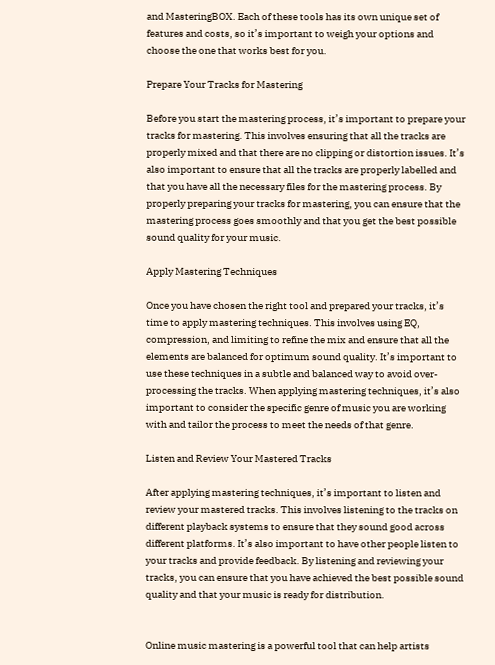and MasteringBOX. Each of these tools has its own unique set of features and costs, so it’s important to weigh your options and choose the one that works best for you.

Prepare Your Tracks for Mastering

Before you start the mastering process, it’s important to prepare your tracks for mastering. This involves ensuring that all the tracks are properly mixed and that there are no clipping or distortion issues. It’s also important to ensure that all the tracks are properly labelled and that you have all the necessary files for the mastering process. By properly preparing your tracks for mastering, you can ensure that the mastering process goes smoothly and that you get the best possible sound quality for your music.

Apply Mastering Techniques

Once you have chosen the right tool and prepared your tracks, it’s time to apply mastering techniques. This involves using EQ, compression, and limiting to refine the mix and ensure that all the elements are balanced for optimum sound quality. It’s important to use these techniques in a subtle and balanced way to avoid over-processing the tracks. When applying mastering techniques, it’s also important to consider the specific genre of music you are working with and tailor the process to meet the needs of that genre.

Listen and Review Your Mastered Tracks

After applying mastering techniques, it’s important to listen and review your mastered tracks. This involves listening to the tracks on different playback systems to ensure that they sound good across different platforms. It’s also important to have other people listen to your tracks and provide feedback. By listening and reviewing your tracks, you can ensure that you have achieved the best possible sound quality and that your music is ready for distribution.


Online music mastering is a powerful tool that can help artists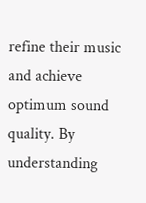refine their music and achieve optimum sound quality. By understanding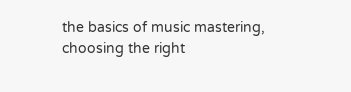the basics of music mastering, choosing the right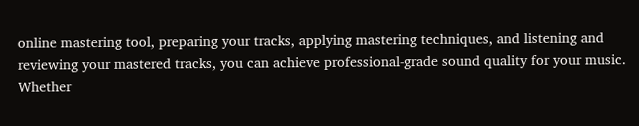online mastering tool, preparing your tracks, applying mastering techniques, and listening and reviewing your mastered tracks, you can achieve professional-grade sound quality for your music. Whether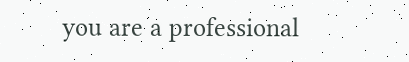you are a professional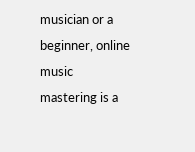musician or a beginner, online music mastering is a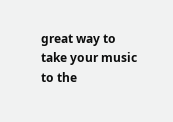great way to take your music to the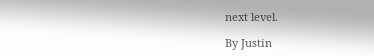next level.

By Justin